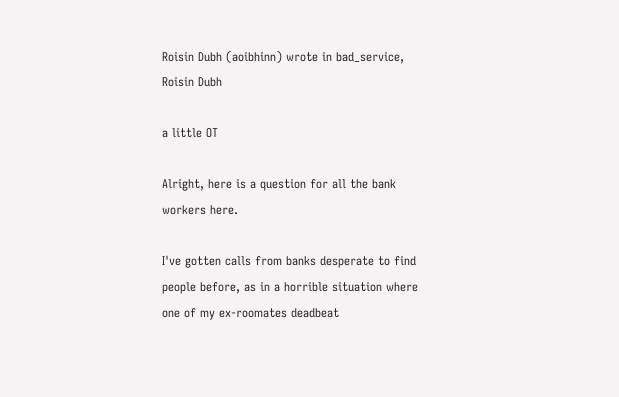Roisin Dubh (aoibhinn) wrote in bad_service,
Roisin Dubh

a little OT

Alright, here is a question for all the bank workers here.

I've gotten calls from banks desperate to find people before, as in a horrible situation where one of my ex-roomates deadbeat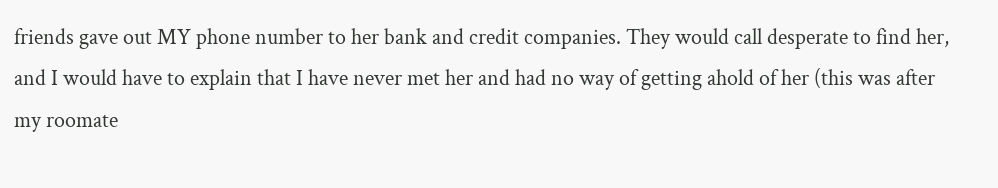friends gave out MY phone number to her bank and credit companies. They would call desperate to find her, and I would have to explain that I have never met her and had no way of getting ahold of her (this was after my roomate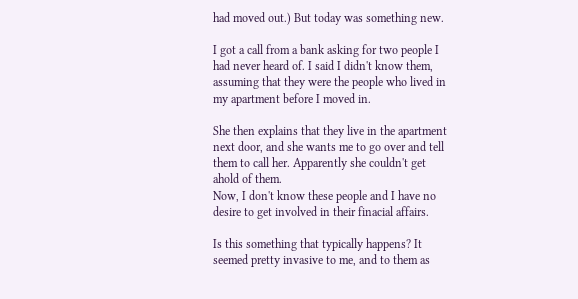had moved out.) But today was something new.

I got a call from a bank asking for two people I had never heard of. I said I didn't know them, assuming that they were the people who lived in my apartment before I moved in.

She then explains that they live in the apartment next door, and she wants me to go over and tell them to call her. Apparently she couldn't get ahold of them.
Now, I don't know these people and I have no desire to get involved in their finacial affairs.

Is this something that typically happens? It seemed pretty invasive to me, and to them as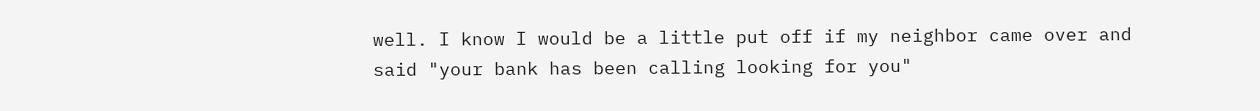well. I know I would be a little put off if my neighbor came over and said "your bank has been calling looking for you"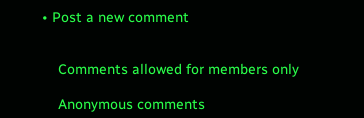• Post a new comment


    Comments allowed for members only

    Anonymous comments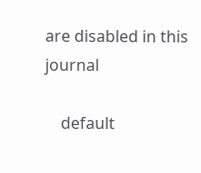are disabled in this journal

    default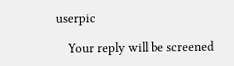userpic

    Your reply will be screened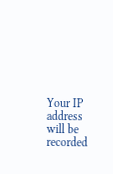Your IP address will be recorded